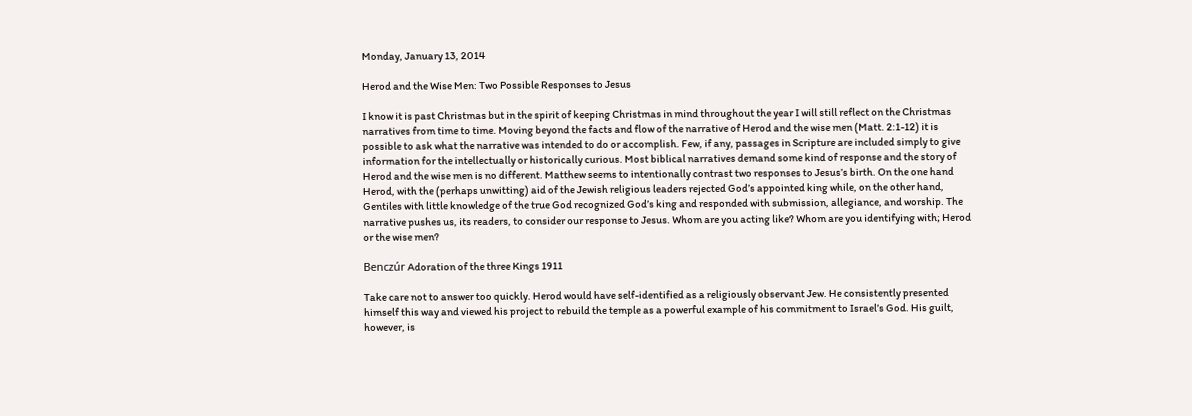Monday, January 13, 2014

Herod and the Wise Men: Two Possible Responses to Jesus

I know it is past Christmas but in the spirit of keeping Christmas in mind throughout the year I will still reflect on the Christmas narratives from time to time. Moving beyond the facts and flow of the narrative of Herod and the wise men (Matt. 2:1-12) it is possible to ask what the narrative was intended to do or accomplish. Few, if any, passages in Scripture are included simply to give information for the intellectually or historically curious. Most biblical narratives demand some kind of response and the story of Herod and the wise men is no different. Matthew seems to intentionally contrast two responses to Jesus’s birth. On the one hand Herod, with the (perhaps unwitting) aid of the Jewish religious leaders rejected God’s appointed king while, on the other hand, Gentiles with little knowledge of the true God recognized God’s king and responded with submission, allegiance, and worship. The narrative pushes us, its readers, to consider our response to Jesus. Whom are you acting like? Whom are you identifying with; Herod or the wise men?

Benczúr Adoration of the three Kings 1911

Take care not to answer too quickly. Herod would have self-identified as a religiously observant Jew. He consistently presented himself this way and viewed his project to rebuild the temple as a powerful example of his commitment to Israel’s God. His guilt, however, is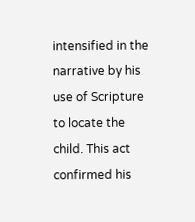intensified in the narrative by his use of Scripture to locate the child. This act confirmed his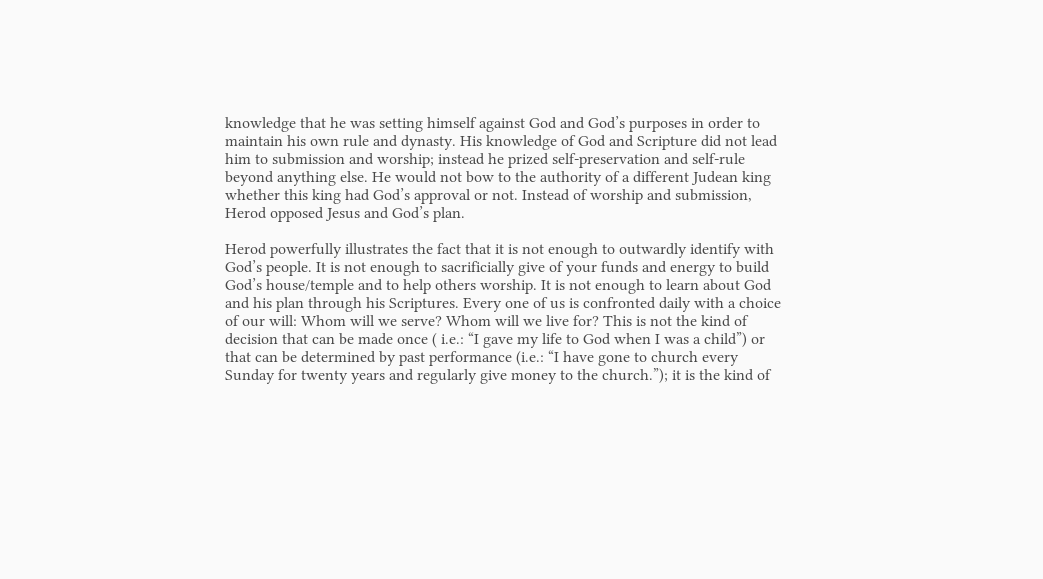knowledge that he was setting himself against God and God’s purposes in order to maintain his own rule and dynasty. His knowledge of God and Scripture did not lead him to submission and worship; instead he prized self-preservation and self-rule beyond anything else. He would not bow to the authority of a different Judean king whether this king had God’s approval or not. Instead of worship and submission, Herod opposed Jesus and God’s plan.

Herod powerfully illustrates the fact that it is not enough to outwardly identify with God’s people. It is not enough to sacrificially give of your funds and energy to build God’s house/temple and to help others worship. It is not enough to learn about God and his plan through his Scriptures. Every one of us is confronted daily with a choice of our will: Whom will we serve? Whom will we live for? This is not the kind of decision that can be made once ( i.e.: “I gave my life to God when I was a child”) or that can be determined by past performance (i.e.: “I have gone to church every Sunday for twenty years and regularly give money to the church.”); it is the kind of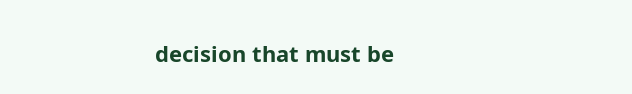decision that must be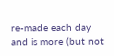re-made each day and is more (but not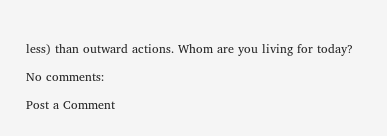less) than outward actions. Whom are you living for today?

No comments:

Post a Comment